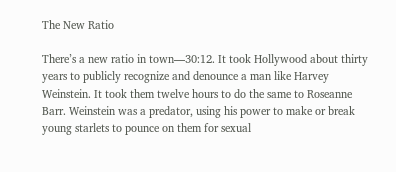The New Ratio

There’s a new ratio in town—30:12. It took Hollywood about thirty years to publicly recognize and denounce a man like Harvey Weinstein. It took them twelve hours to do the same to Roseanne Barr. Weinstein was a predator, using his power to make or break young starlets to pounce on them for sexual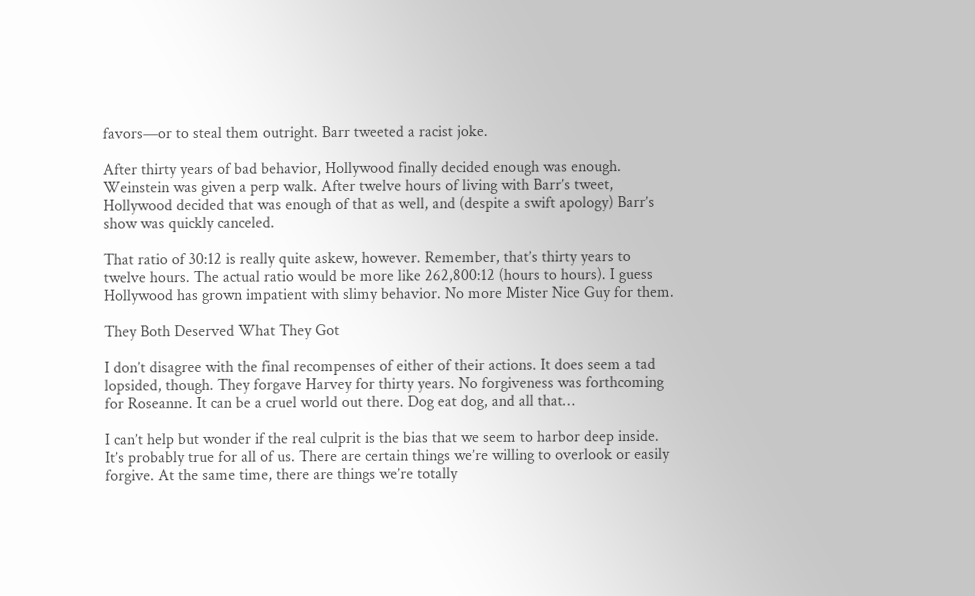favors—or to steal them outright. Barr tweeted a racist joke.

After thirty years of bad behavior, Hollywood finally decided enough was enough. Weinstein was given a perp walk. After twelve hours of living with Barr’s tweet, Hollywood decided that was enough of that as well, and (despite a swift apology) Barr’s show was quickly canceled.

That ratio of 30:12 is really quite askew, however. Remember, that’s thirty years to twelve hours. The actual ratio would be more like 262,800:12 (hours to hours). I guess Hollywood has grown impatient with slimy behavior. No more Mister Nice Guy for them.

They Both Deserved What They Got

I don’t disagree with the final recompenses of either of their actions. It does seem a tad lopsided, though. They forgave Harvey for thirty years. No forgiveness was forthcoming for Roseanne. It can be a cruel world out there. Dog eat dog, and all that…

I can’t help but wonder if the real culprit is the bias that we seem to harbor deep inside. It’s probably true for all of us. There are certain things we’re willing to overlook or easily forgive. At the same time, there are things we’re totally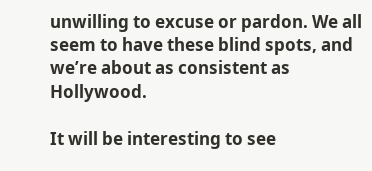unwilling to excuse or pardon. We all seem to have these blind spots, and we’re about as consistent as Hollywood.

It will be interesting to see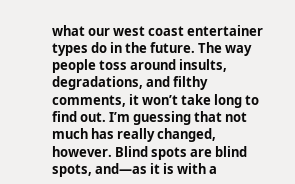what our west coast entertainer types do in the future. The way people toss around insults, degradations, and filthy comments, it won’t take long to find out. I’m guessing that not much has really changed, however. Blind spots are blind spots, and—as it is with a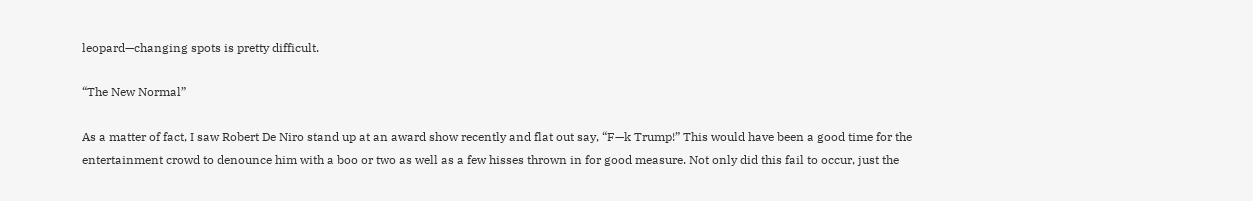leopard—changing spots is pretty difficult.

“The New Normal”

As a matter of fact, I saw Robert De Niro stand up at an award show recently and flat out say, “F—k Trump!” This would have been a good time for the entertainment crowd to denounce him with a boo or two as well as a few hisses thrown in for good measure. Not only did this fail to occur, just the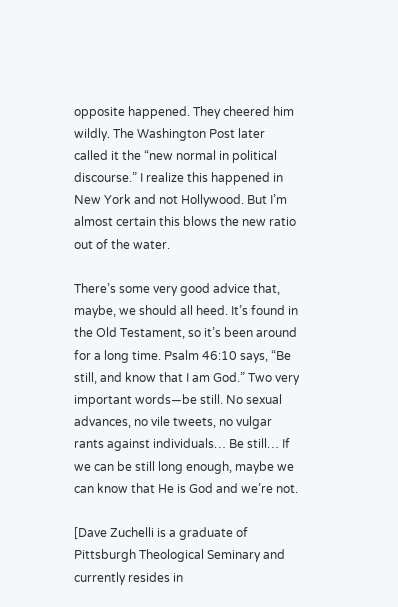opposite happened. They cheered him wildly. The Washington Post later called it the “new normal in political discourse.” I realize this happened in New York and not Hollywood. But I’m almost certain this blows the new ratio out of the water.

There’s some very good advice that, maybe, we should all heed. It’s found in the Old Testament, so it’s been around for a long time. Psalm 46:10 says, “Be still, and know that I am God.” Two very important words—be still. No sexual advances, no vile tweets, no vulgar rants against individuals… Be still… If we can be still long enough, maybe we can know that He is God and we’re not.

[Dave Zuchelli is a graduate of Pittsburgh Theological Seminary and currently resides in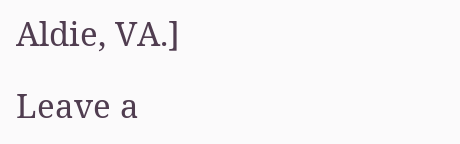Aldie, VA.]

Leave a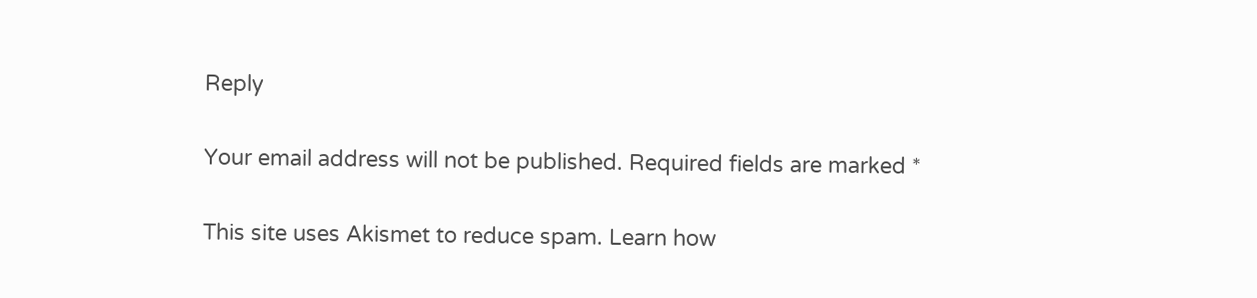Reply

Your email address will not be published. Required fields are marked *

This site uses Akismet to reduce spam. Learn how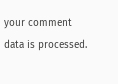your comment data is processed.